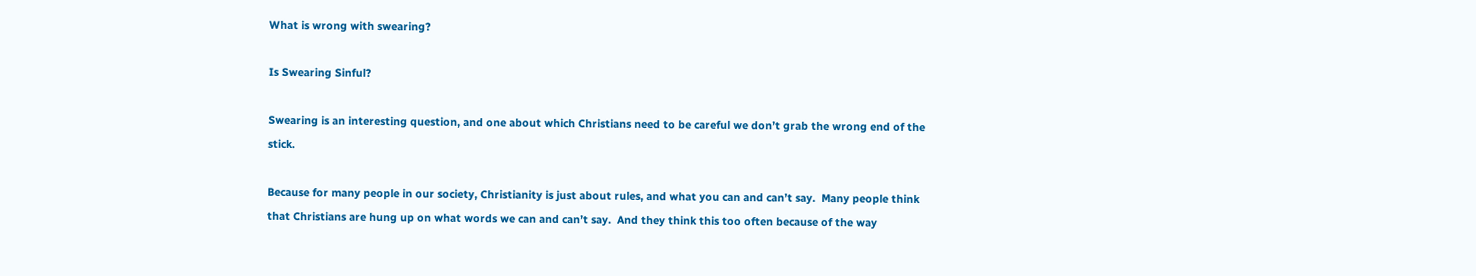What is wrong with swearing?

Is Swearing Sinful?

Swearing is an interesting question, and one about which Christians need to be careful we don’t grab the wrong end of the stick.

Because for many people in our society, Christianity is just about rules, and what you can and can’t say.  Many people think that Christians are hung up on what words we can and can’t say.  And they think this too often because of the way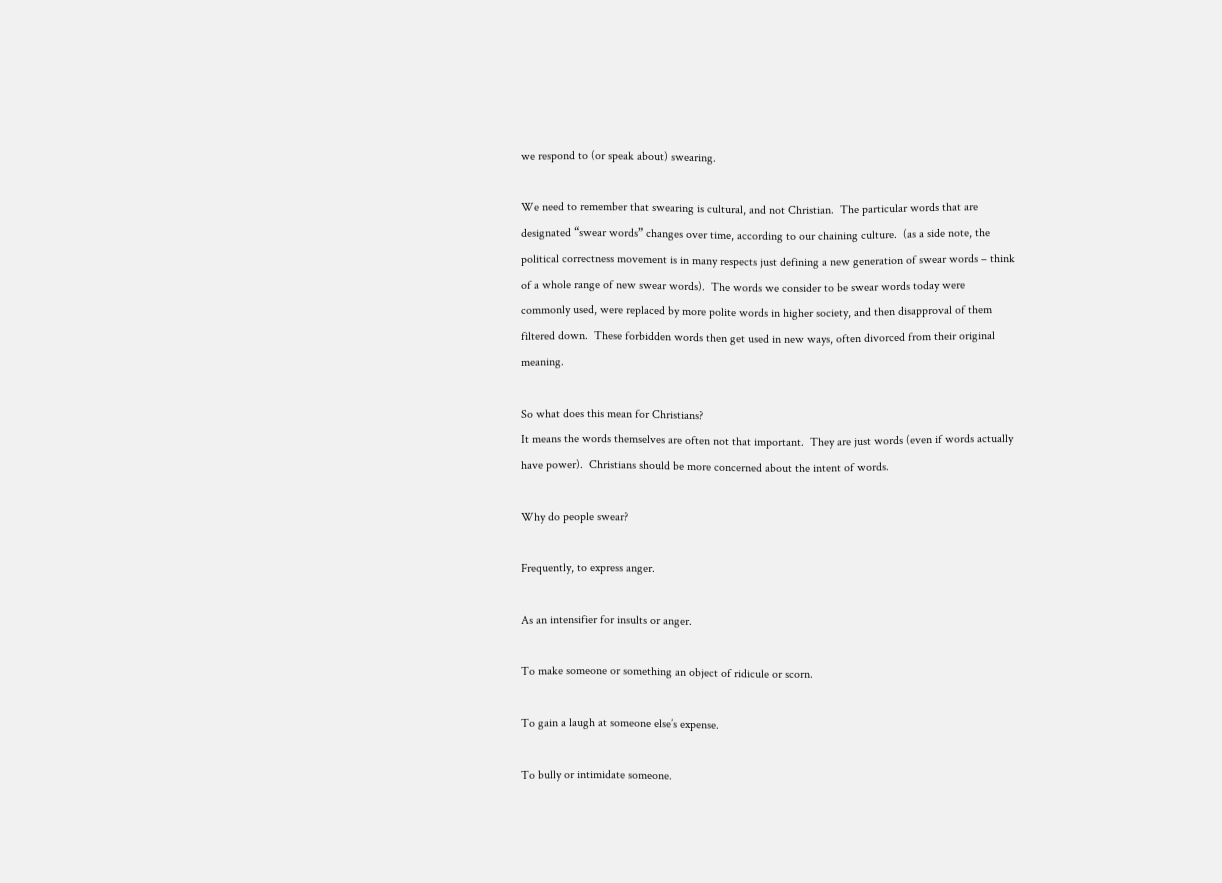we respond to (or speak about) swearing.

We need to remember that swearing is cultural, and not Christian.  The particular words that are designated “swear words” changes over time, according to our chaining culture.  (as a side note, the political correctness movement is in many respects just defining a new generation of swear words – think of a whole range of new swear words).  The words we consider to be swear words today were commonly used, were replaced by more polite words in higher society, and then disapproval of them filtered down.  These forbidden words then get used in new ways, often divorced from their original meaning.

So what does this mean for Christians?
It means the words themselves are often not that important.  They are just words (even if words actually have power).  Christians should be more concerned about the intent of words.

Why do people swear?

Frequently, to express anger.

As an intensifier for insults or anger.

To make someone or something an object of ridicule or scorn.

To gain a laugh at someone else’s expense.

To bully or intimidate someone.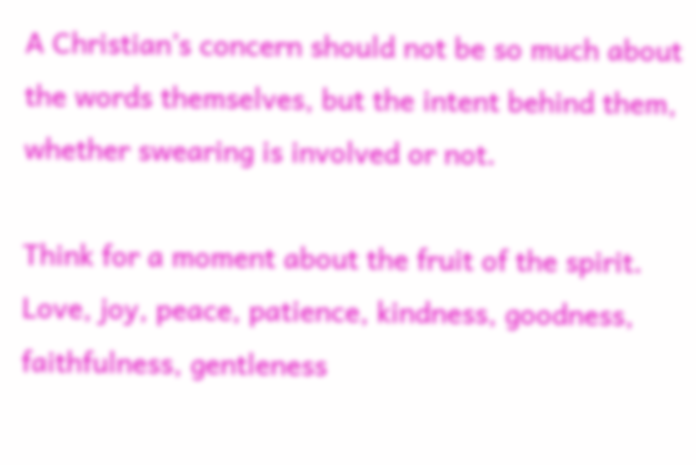A Christian’s concern should not be so much about the words themselves, but the intent behind them, whether swearing is involved or not.

Think for a moment about the fruit of the spirit.  Love, joy, peace, patience, kindness, goodness, faithfulness, gentleness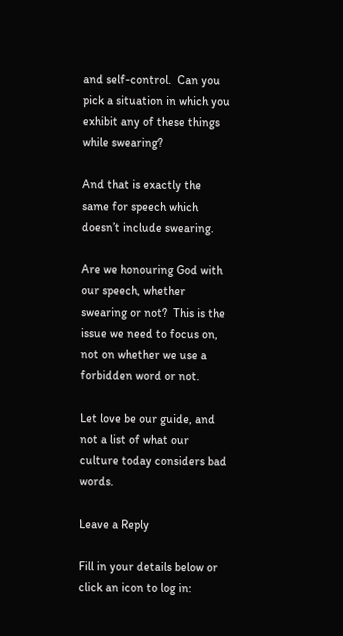and self-control.  Can you pick a situation in which you exhibit any of these things while swearing?

And that is exactly the same for speech which doesn’t include swearing.

Are we honouring God with our speech, whether swearing or not?  This is the issue we need to focus on, not on whether we use a forbidden word or not.

Let love be our guide, and not a list of what our culture today considers bad words.

Leave a Reply

Fill in your details below or click an icon to log in: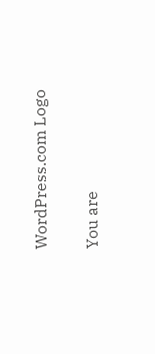WordPress.com Logo

You are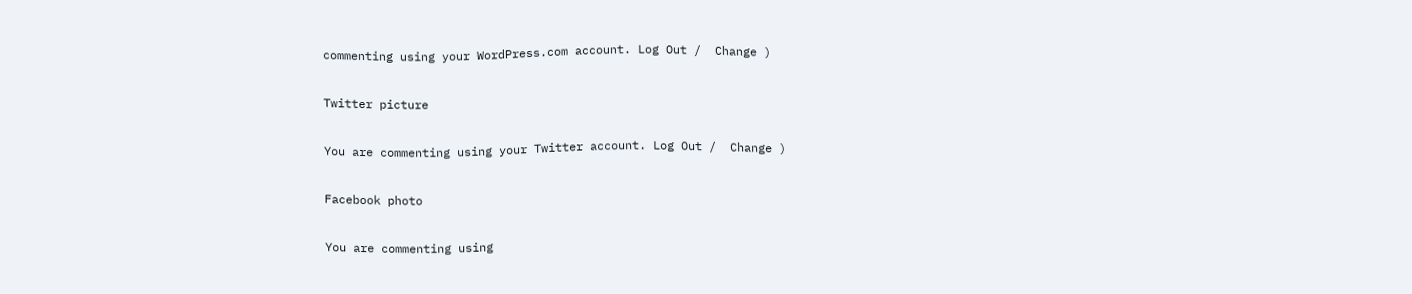commenting using your WordPress.com account. Log Out /  Change )

Twitter picture

You are commenting using your Twitter account. Log Out /  Change )

Facebook photo

You are commenting using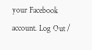your Facebook account. Log Out /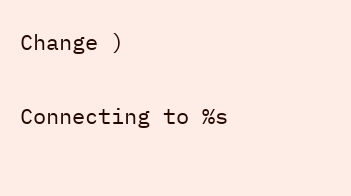Change )

Connecting to %s